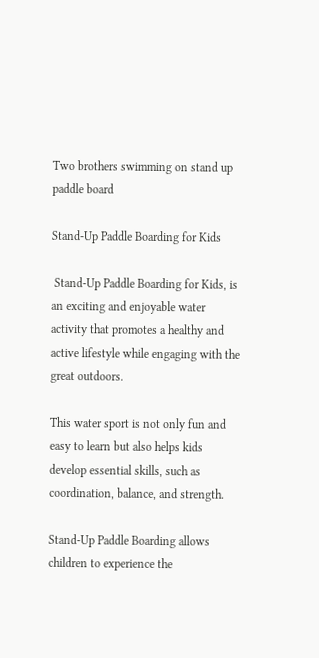Two brothers swimming on stand up paddle board

Stand-Up Paddle Boarding for Kids

 Stand-Up Paddle Boarding for Kids, is an exciting and enjoyable water activity that promotes a healthy and active lifestyle while engaging with the great outdoors.

This water sport is not only fun and easy to learn but also helps kids develop essential skills, such as coordination, balance, and strength.

Stand-Up Paddle Boarding allows children to experience the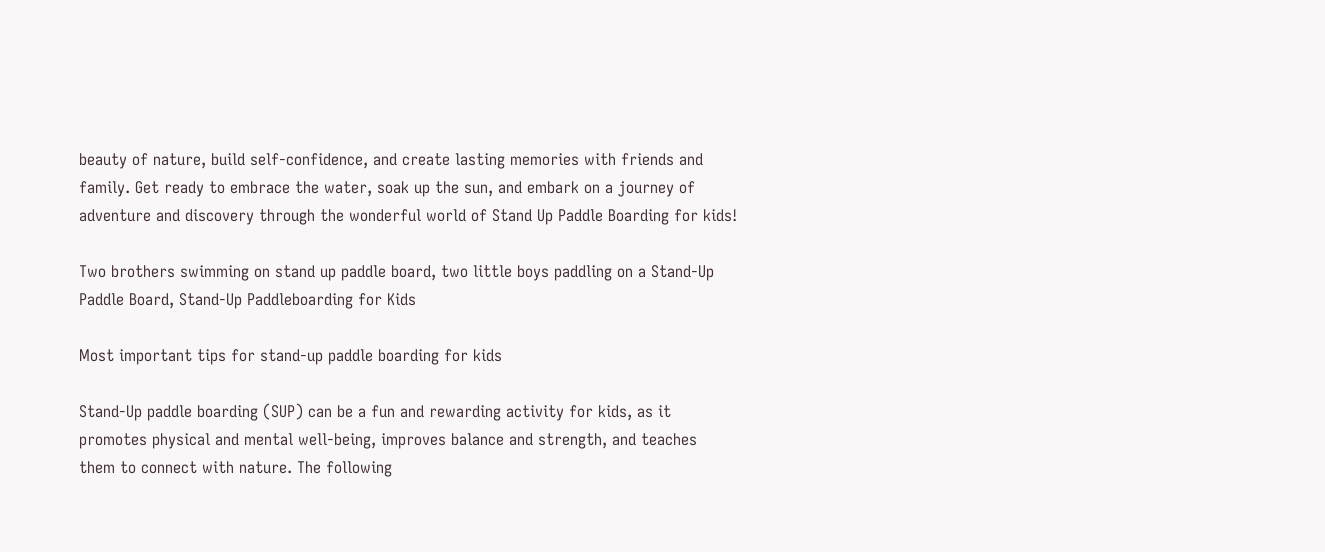beauty of nature, build self-confidence, and create lasting memories with friends and family. Get ready to embrace the water, soak up the sun, and embark on a journey of adventure and discovery through the wonderful world of Stand Up Paddle Boarding for kids!

Two brothers swimming on stand up paddle board, two little boys paddling on a Stand-Up Paddle Board, Stand-Up Paddleboarding for Kids

Most important tips for stand-up paddle boarding for kids

Stand-Up paddle boarding (SUP) can be a fun and rewarding activity for kids, as it promotes physical and mental well-being, improves balance and strength, and teaches them to connect with nature. The following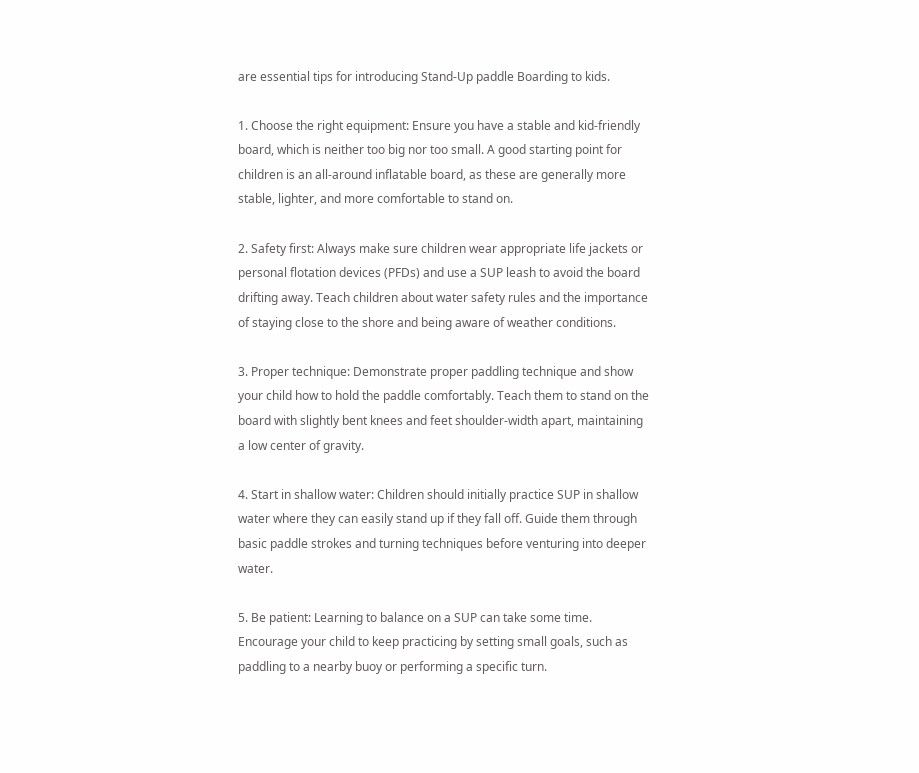are essential tips for introducing Stand-Up paddle Boarding to kids.

1. Choose the right equipment: Ensure you have a stable and kid-friendly board, which is neither too big nor too small. A good starting point for children is an all-around inflatable board, as these are generally more stable, lighter, and more comfortable to stand on.

2. Safety first: Always make sure children wear appropriate life jackets or personal flotation devices (PFDs) and use a SUP leash to avoid the board drifting away. Teach children about water safety rules and the importance of staying close to the shore and being aware of weather conditions.

3. Proper technique: Demonstrate proper paddling technique and show your child how to hold the paddle comfortably. Teach them to stand on the board with slightly bent knees and feet shoulder-width apart, maintaining a low center of gravity.

4. Start in shallow water: Children should initially practice SUP in shallow water where they can easily stand up if they fall off. Guide them through basic paddle strokes and turning techniques before venturing into deeper water.

5. Be patient: Learning to balance on a SUP can take some time. Encourage your child to keep practicing by setting small goals, such as paddling to a nearby buoy or performing a specific turn.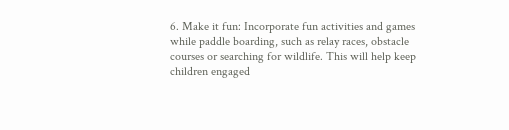6. Make it fun: Incorporate fun activities and games while paddle boarding, such as relay races, obstacle courses or searching for wildlife. This will help keep children engaged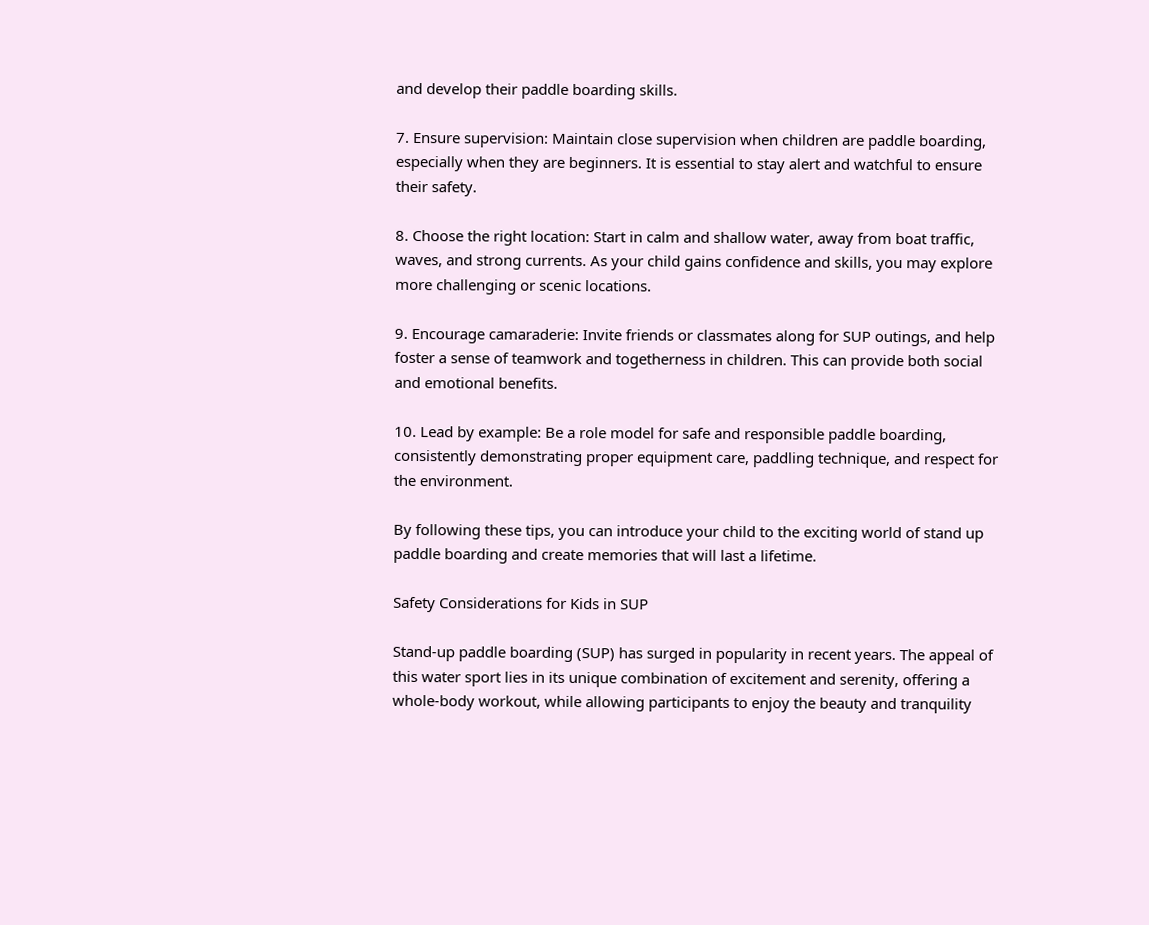and develop their paddle boarding skills.

7. Ensure supervision: Maintain close supervision when children are paddle boarding, especially when they are beginners. It is essential to stay alert and watchful to ensure their safety.

8. Choose the right location: Start in calm and shallow water, away from boat traffic, waves, and strong currents. As your child gains confidence and skills, you may explore more challenging or scenic locations.

9. Encourage camaraderie: Invite friends or classmates along for SUP outings, and help foster a sense of teamwork and togetherness in children. This can provide both social and emotional benefits.

10. Lead by example: Be a role model for safe and responsible paddle boarding, consistently demonstrating proper equipment care, paddling technique, and respect for the environment.

By following these tips, you can introduce your child to the exciting world of stand up paddle boarding and create memories that will last a lifetime.

Safety Considerations for Kids in SUP

Stand-up paddle boarding (SUP) has surged in popularity in recent years. The appeal of this water sport lies in its unique combination of excitement and serenity, offering a whole-body workout, while allowing participants to enjoy the beauty and tranquility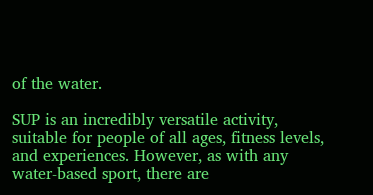of the water.

SUP is an incredibly versatile activity, suitable for people of all ages, fitness levels, and experiences. However, as with any water-based sport, there are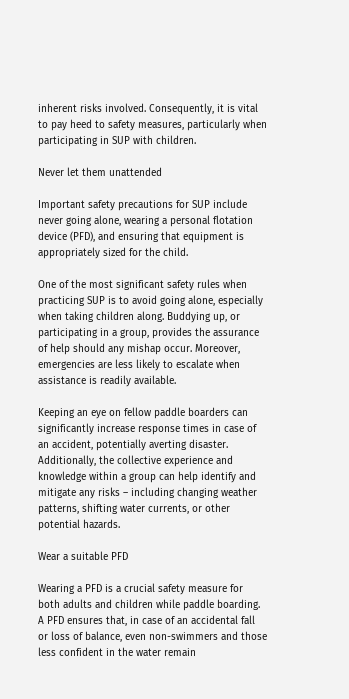inherent risks involved. Consequently, it is vital to pay heed to safety measures, particularly when participating in SUP with children.

Never let them unattended

Important safety precautions for SUP include never going alone, wearing a personal flotation device (PFD), and ensuring that equipment is appropriately sized for the child.

One of the most significant safety rules when practicing SUP is to avoid going alone, especially when taking children along. Buddying up, or participating in a group, provides the assurance of help should any mishap occur. Moreover, emergencies are less likely to escalate when assistance is readily available.

Keeping an eye on fellow paddle boarders can significantly increase response times in case of an accident, potentially averting disaster. Additionally, the collective experience and knowledge within a group can help identify and mitigate any risks – including changing weather patterns, shifting water currents, or other potential hazards.

Wear a suitable PFD

Wearing a PFD is a crucial safety measure for both adults and children while paddle boarding. A PFD ensures that, in case of an accidental fall or loss of balance, even non-swimmers and those less confident in the water remain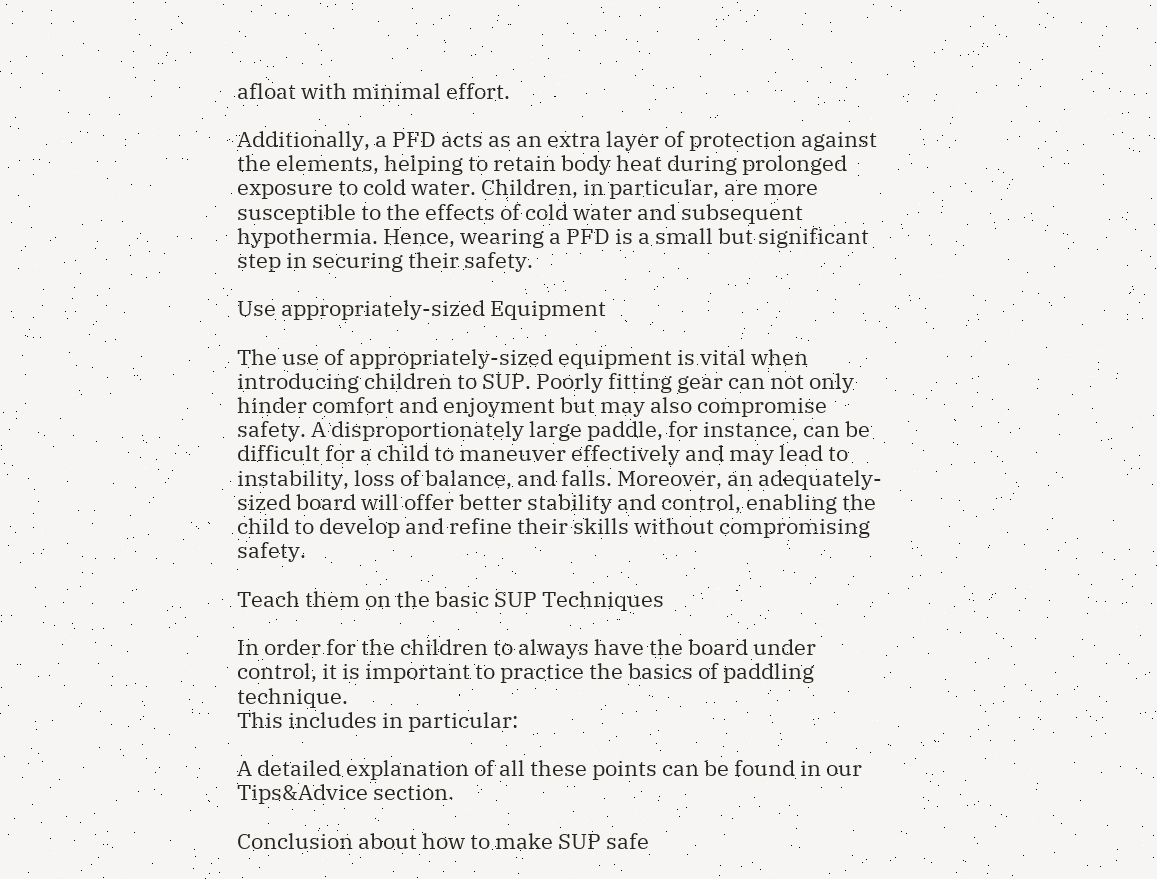afloat with minimal effort.

Additionally, a PFD acts as an extra layer of protection against the elements, helping to retain body heat during prolonged exposure to cold water. Children, in particular, are more susceptible to the effects of cold water and subsequent hypothermia. Hence, wearing a PFD is a small but significant step in securing their safety.

Use appropriately-sized Equipment

The use of appropriately-sized equipment is vital when introducing children to SUP. Poorly fitting gear can not only hinder comfort and enjoyment but may also compromise safety. A disproportionately large paddle, for instance, can be difficult for a child to maneuver effectively and may lead to instability, loss of balance, and falls. Moreover, an adequately-sized board will offer better stability and control, enabling the child to develop and refine their skills without compromising safety.

Teach them on the basic SUP Techniques

In order for the children to always have the board under control, it is important to practice the basics of paddling technique.
This includes in particular:

A detailed explanation of all these points can be found in our Tips&Advice section.

Conclusion about how to make SUP safe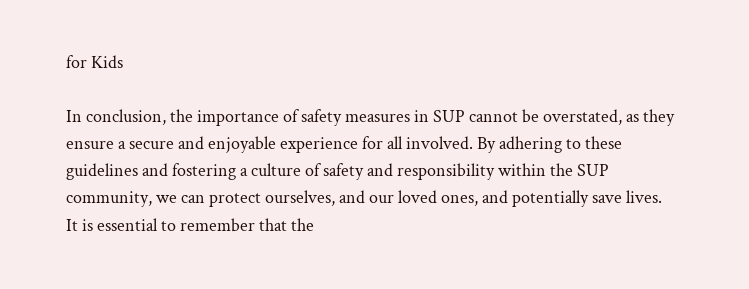for Kids

In conclusion, the importance of safety measures in SUP cannot be overstated, as they ensure a secure and enjoyable experience for all involved. By adhering to these guidelines and fostering a culture of safety and responsibility within the SUP community, we can protect ourselves, and our loved ones, and potentially save lives. It is essential to remember that the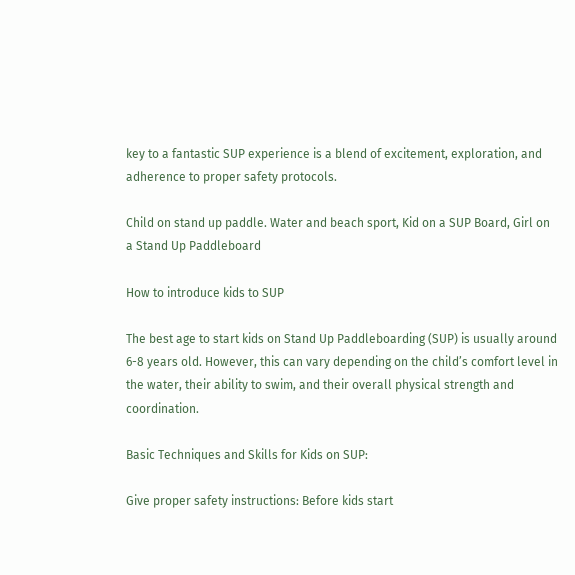key to a fantastic SUP experience is a blend of excitement, exploration, and adherence to proper safety protocols.

Child on stand up paddle. Water and beach sport, Kid on a SUP Board, Girl on a Stand Up Paddleboard

How to introduce kids to SUP

The best age to start kids on Stand Up Paddleboarding (SUP) is usually around 6-8 years old. However, this can vary depending on the child’s comfort level in the water, their ability to swim, and their overall physical strength and coordination.

Basic Techniques and Skills for Kids on SUP:

Give proper safety instructions: Before kids start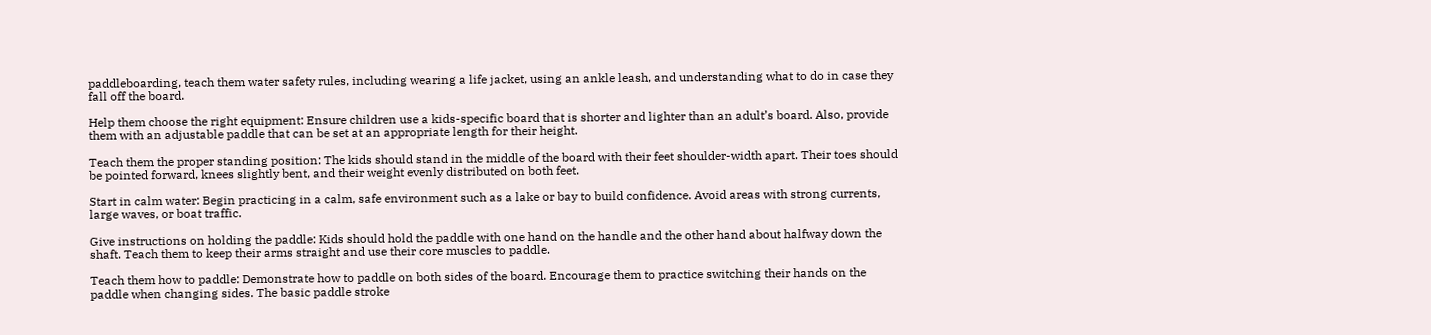paddleboarding, teach them water safety rules, including wearing a life jacket, using an ankle leash, and understanding what to do in case they fall off the board.

Help them choose the right equipment: Ensure children use a kids-specific board that is shorter and lighter than an adult’s board. Also, provide them with an adjustable paddle that can be set at an appropriate length for their height.

Teach them the proper standing position: The kids should stand in the middle of the board with their feet shoulder-width apart. Their toes should be pointed forward, knees slightly bent, and their weight evenly distributed on both feet.

Start in calm water: Begin practicing in a calm, safe environment such as a lake or bay to build confidence. Avoid areas with strong currents, large waves, or boat traffic.

Give instructions on holding the paddle: Kids should hold the paddle with one hand on the handle and the other hand about halfway down the shaft. Teach them to keep their arms straight and use their core muscles to paddle.

Teach them how to paddle: Demonstrate how to paddle on both sides of the board. Encourage them to practice switching their hands on the paddle when changing sides. The basic paddle stroke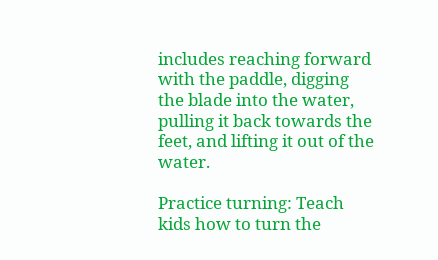includes reaching forward with the paddle, digging the blade into the water, pulling it back towards the feet, and lifting it out of the water.

Practice turning: Teach kids how to turn the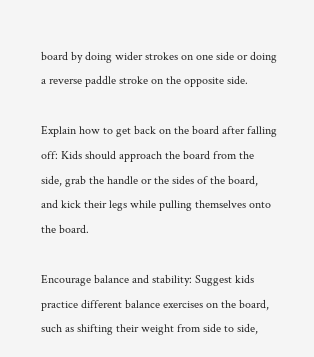board by doing wider strokes on one side or doing a reverse paddle stroke on the opposite side.

Explain how to get back on the board after falling off: Kids should approach the board from the side, grab the handle or the sides of the board, and kick their legs while pulling themselves onto the board.

Encourage balance and stability: Suggest kids practice different balance exercises on the board, such as shifting their weight from side to side,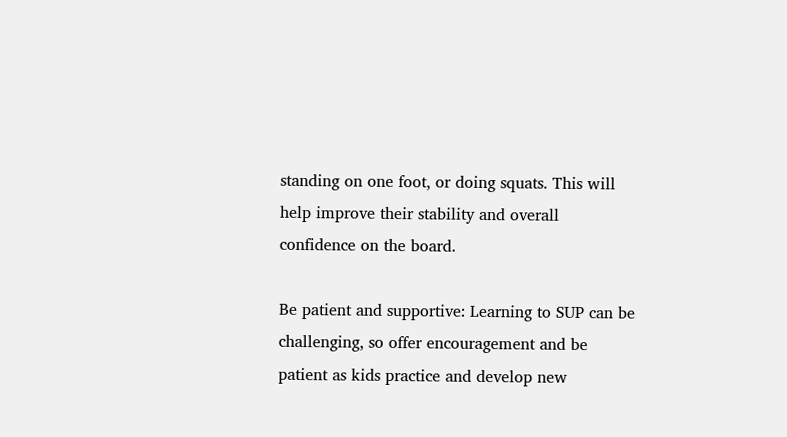standing on one foot, or doing squats. This will help improve their stability and overall confidence on the board.

Be patient and supportive: Learning to SUP can be challenging, so offer encouragement and be patient as kids practice and develop new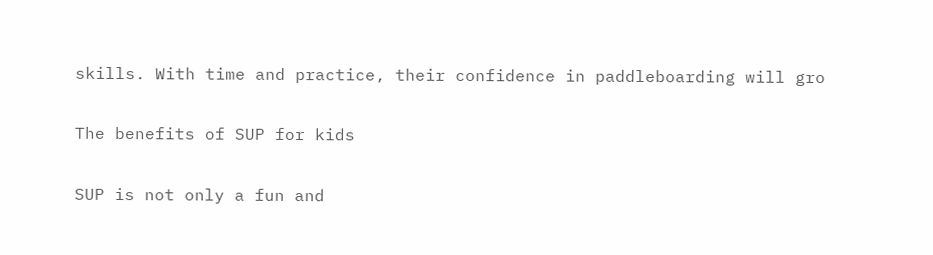skills. With time and practice, their confidence in paddleboarding will gro

The benefits of SUP for kids

SUP is not only a fun and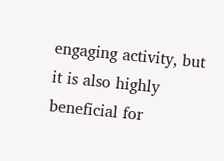engaging activity, but it is also highly beneficial for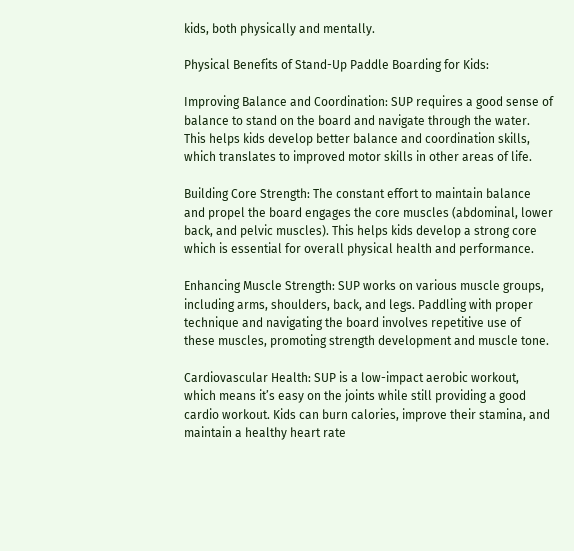kids, both physically and mentally.

Physical Benefits of Stand-Up Paddle Boarding for Kids:

Improving Balance and Coordination: SUP requires a good sense of balance to stand on the board and navigate through the water. This helps kids develop better balance and coordination skills, which translates to improved motor skills in other areas of life.

Building Core Strength: The constant effort to maintain balance and propel the board engages the core muscles (abdominal, lower back, and pelvic muscles). This helps kids develop a strong core which is essential for overall physical health and performance.

Enhancing Muscle Strength: SUP works on various muscle groups, including arms, shoulders, back, and legs. Paddling with proper technique and navigating the board involves repetitive use of these muscles, promoting strength development and muscle tone.

Cardiovascular Health: SUP is a low-impact aerobic workout, which means it’s easy on the joints while still providing a good cardio workout. Kids can burn calories, improve their stamina, and maintain a healthy heart rate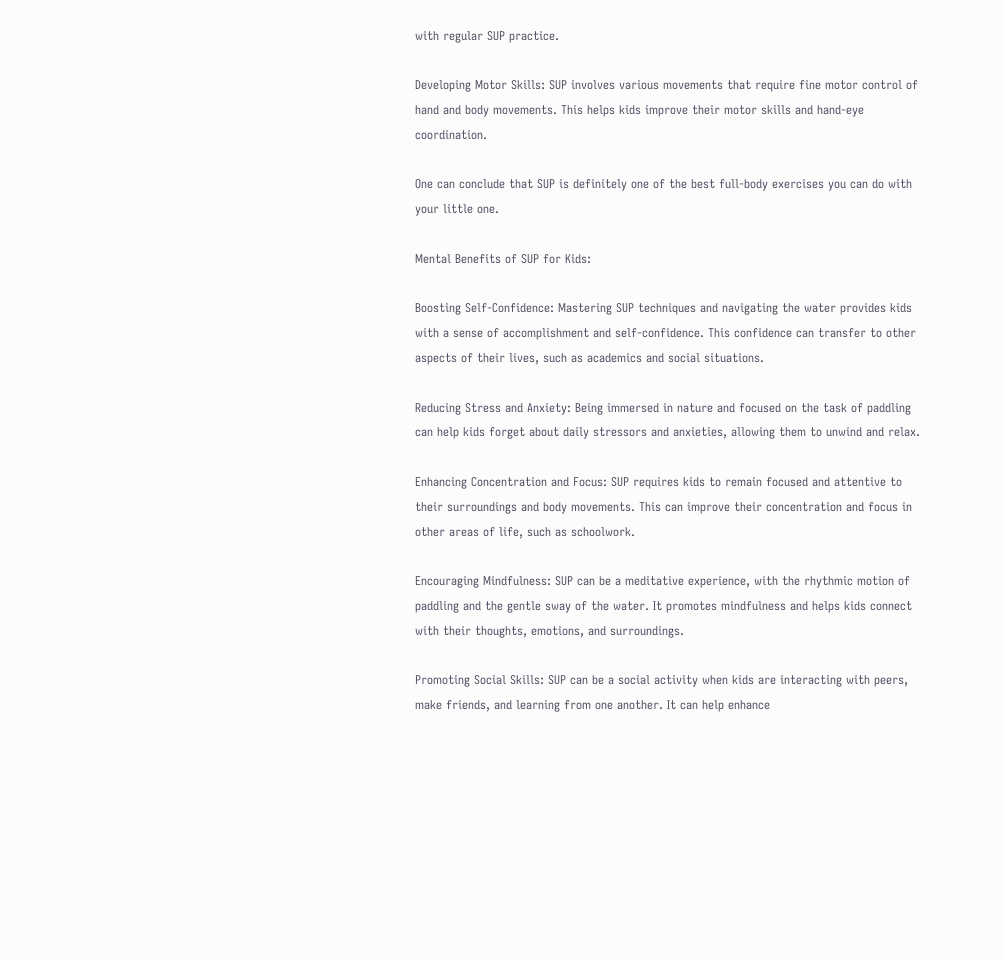with regular SUP practice.

Developing Motor Skills: SUP involves various movements that require fine motor control of hand and body movements. This helps kids improve their motor skills and hand-eye coordination.

One can conclude that SUP is definitely one of the best full-body exercises you can do with your little one.

Mental Benefits of SUP for Kids:

Boosting Self-Confidence: Mastering SUP techniques and navigating the water provides kids with a sense of accomplishment and self-confidence. This confidence can transfer to other aspects of their lives, such as academics and social situations.

Reducing Stress and Anxiety: Being immersed in nature and focused on the task of paddling can help kids forget about daily stressors and anxieties, allowing them to unwind and relax.

Enhancing Concentration and Focus: SUP requires kids to remain focused and attentive to their surroundings and body movements. This can improve their concentration and focus in other areas of life, such as schoolwork.

Encouraging Mindfulness: SUP can be a meditative experience, with the rhythmic motion of paddling and the gentle sway of the water. It promotes mindfulness and helps kids connect with their thoughts, emotions, and surroundings.

Promoting Social Skills: SUP can be a social activity when kids are interacting with peers, make friends, and learning from one another. It can help enhance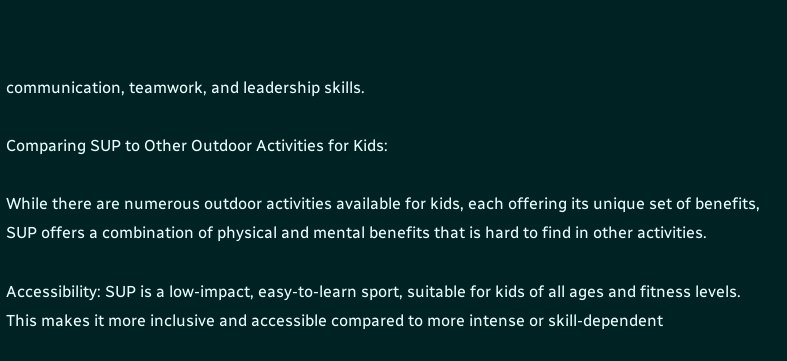communication, teamwork, and leadership skills.

Comparing SUP to Other Outdoor Activities for Kids:

While there are numerous outdoor activities available for kids, each offering its unique set of benefits, SUP offers a combination of physical and mental benefits that is hard to find in other activities.

Accessibility: SUP is a low-impact, easy-to-learn sport, suitable for kids of all ages and fitness levels. This makes it more inclusive and accessible compared to more intense or skill-dependent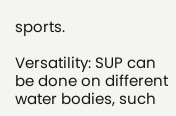sports.

Versatility: SUP can be done on different water bodies, such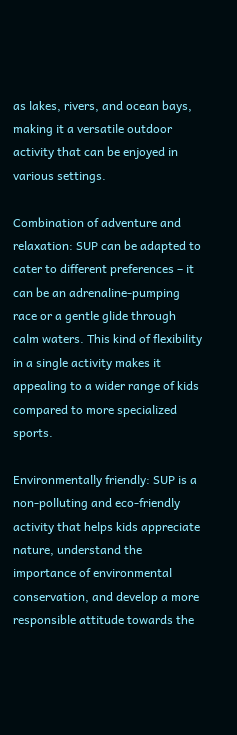as lakes, rivers, and ocean bays, making it a versatile outdoor activity that can be enjoyed in various settings.

Combination of adventure and relaxation: SUP can be adapted to cater to different preferences – it can be an adrenaline-pumping race or a gentle glide through calm waters. This kind of flexibility in a single activity makes it appealing to a wider range of kids compared to more specialized sports.

Environmentally friendly: SUP is a non-polluting and eco-friendly activity that helps kids appreciate nature, understand the importance of environmental conservation, and develop a more responsible attitude towards the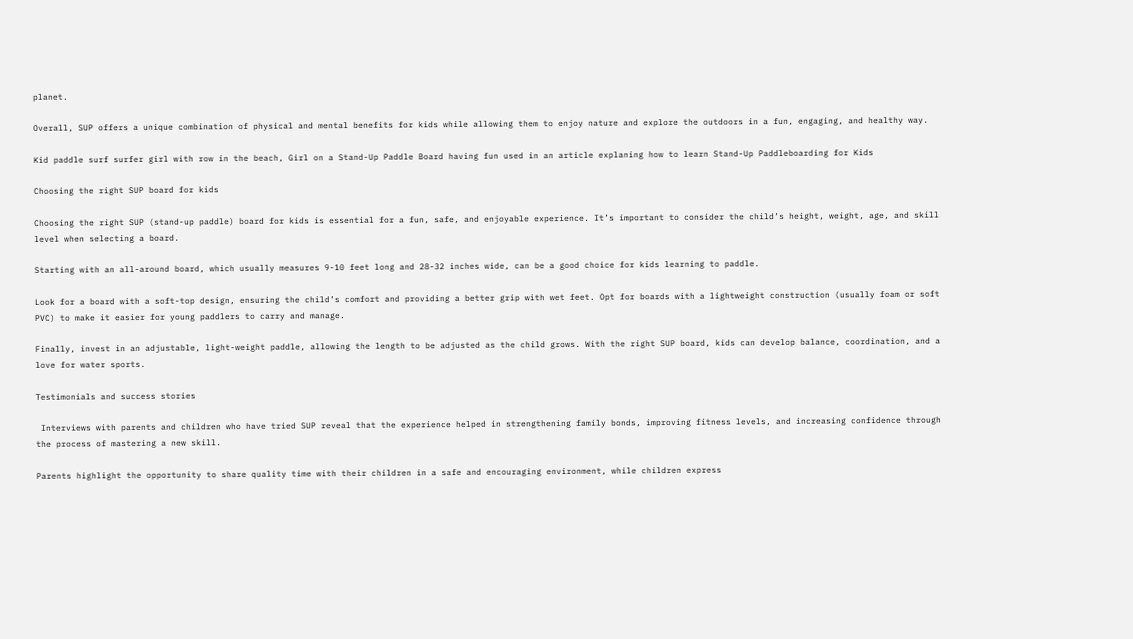planet.

Overall, SUP offers a unique combination of physical and mental benefits for kids while allowing them to enjoy nature and explore the outdoors in a fun, engaging, and healthy way.

Kid paddle surf surfer girl with row in the beach, Girl on a Stand-Up Paddle Board having fun used in an article explaning how to learn Stand-Up Paddleboarding for Kids

Choosing the right SUP board for kids

Choosing the right SUP (stand-up paddle) board for kids is essential for a fun, safe, and enjoyable experience. It’s important to consider the child’s height, weight, age, and skill level when selecting a board.

Starting with an all-around board, which usually measures 9-10 feet long and 28-32 inches wide, can be a good choice for kids learning to paddle.

Look for a board with a soft-top design, ensuring the child’s comfort and providing a better grip with wet feet. Opt for boards with a lightweight construction (usually foam or soft PVC) to make it easier for young paddlers to carry and manage.

Finally, invest in an adjustable, light-weight paddle, allowing the length to be adjusted as the child grows. With the right SUP board, kids can develop balance, coordination, and a love for water sports.

Testimonials and success stories

 Interviews with parents and children who have tried SUP reveal that the experience helped in strengthening family bonds, improving fitness levels, and increasing confidence through the process of mastering a new skill.

Parents highlight the opportunity to share quality time with their children in a safe and encouraging environment, while children express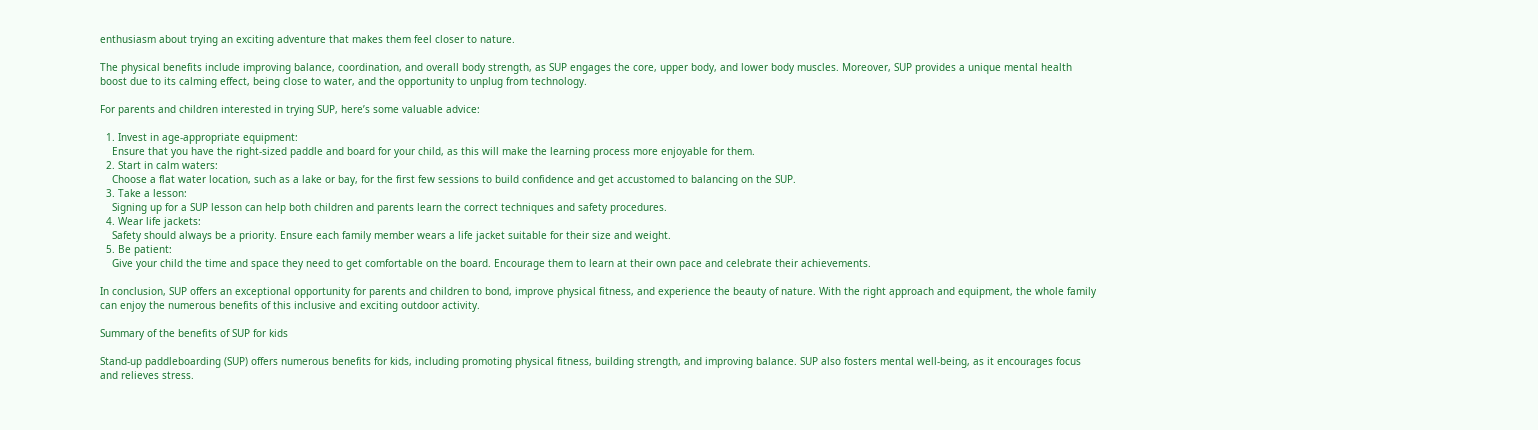enthusiasm about trying an exciting adventure that makes them feel closer to nature.

The physical benefits include improving balance, coordination, and overall body strength, as SUP engages the core, upper body, and lower body muscles. Moreover, SUP provides a unique mental health boost due to its calming effect, being close to water, and the opportunity to unplug from technology.

For parents and children interested in trying SUP, here’s some valuable advice:

  1. Invest in age-appropriate equipment:
    Ensure that you have the right-sized paddle and board for your child, as this will make the learning process more enjoyable for them.
  2. Start in calm waters:
    Choose a flat water location, such as a lake or bay, for the first few sessions to build confidence and get accustomed to balancing on the SUP.
  3. Take a lesson:
    Signing up for a SUP lesson can help both children and parents learn the correct techniques and safety procedures.
  4. Wear life jackets:
    Safety should always be a priority. Ensure each family member wears a life jacket suitable for their size and weight.
  5. Be patient:
    Give your child the time and space they need to get comfortable on the board. Encourage them to learn at their own pace and celebrate their achievements.

In conclusion, SUP offers an exceptional opportunity for parents and children to bond, improve physical fitness, and experience the beauty of nature. With the right approach and equipment, the whole family can enjoy the numerous benefits of this inclusive and exciting outdoor activity.

Summary of the benefits of SUP for kids

Stand-up paddleboarding (SUP) offers numerous benefits for kids, including promoting physical fitness, building strength, and improving balance. SUP also fosters mental well-being, as it encourages focus and relieves stress.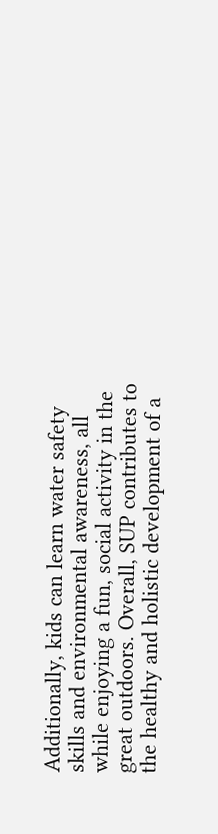Additionally, kids can learn water safety skills and environmental awareness, all while enjoying a fun, social activity in the great outdoors. Overall, SUP contributes to the healthy and holistic development of a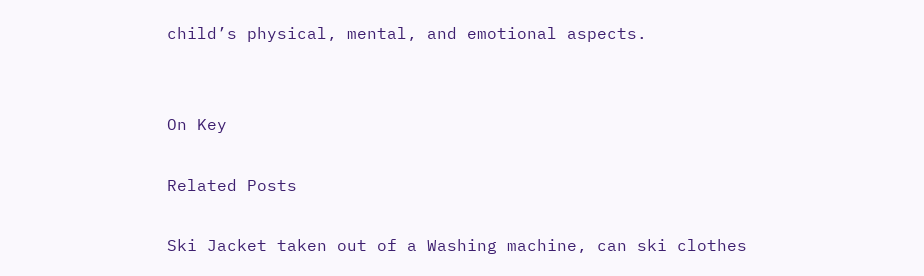child’s physical, mental, and emotional aspects.


On Key

Related Posts

Ski Jacket taken out of a Washing machine, can ski clothes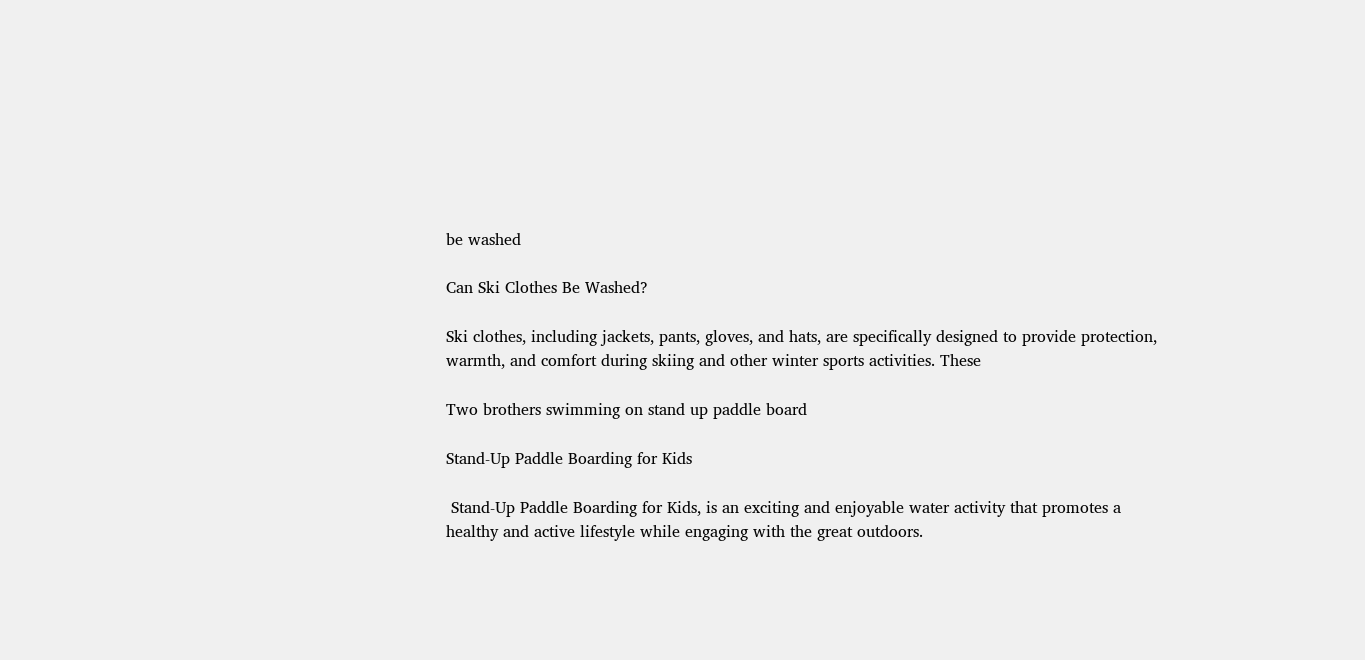be washed

Can Ski Clothes Be Washed?

Ski clothes, including jackets, pants, gloves, and hats, are specifically designed to provide protection, warmth, and comfort during skiing and other winter sports activities. These

Two brothers swimming on stand up paddle board

Stand-Up Paddle Boarding for Kids

 Stand-Up Paddle Boarding for Kids, is an exciting and enjoyable water activity that promotes a healthy and active lifestyle while engaging with the great outdoors.